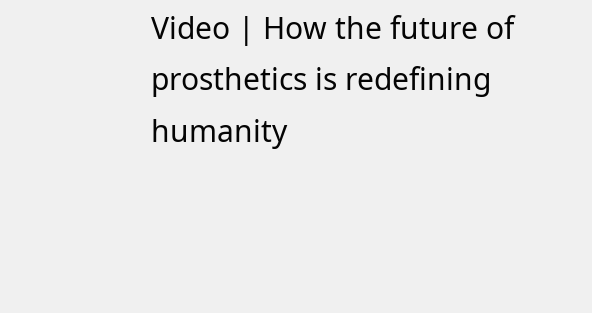Video | How the future of prosthetics is redefining humanity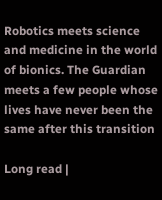Robotics meets science and medicine in the world of bionics. The Guardian meets a few people whose lives have never been the same after this transition

Long read |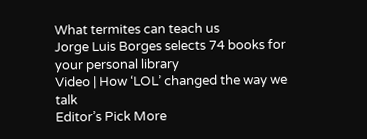What termites can teach us
Jorge Luis Borges selects 74 books for your personal library
Video | How ‘LOL’ changed the way we talk
Editor’s Pick More